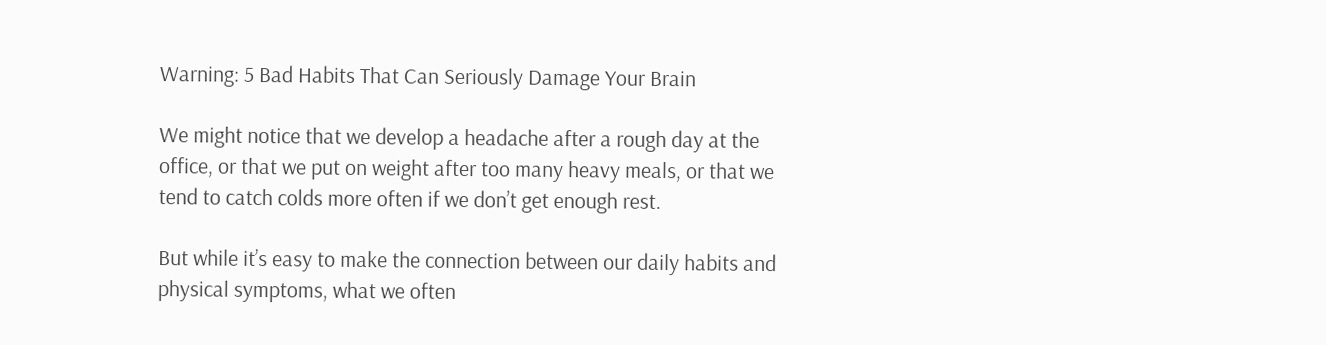Warning: 5 Bad Habits That Can Seriously Damage Your Brain

We might notice that we develop a headache after a rough day at the office, or that we put on weight after too many heavy meals, or that we tend to catch colds more often if we don’t get enough rest.

But while it’s easy to make the connection between our daily habits and physical symptoms, what we often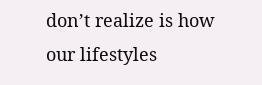don’t realize is how our lifestyles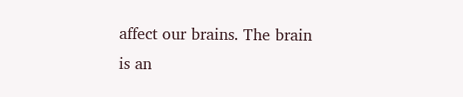affect our brains. The brain is an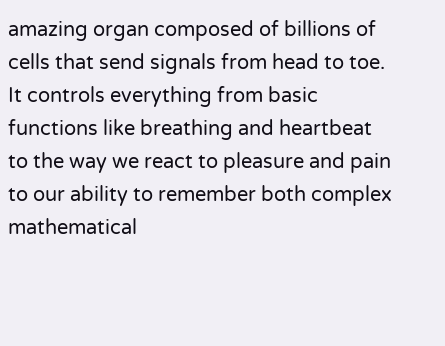amazing organ composed of billions of cells that send signals from head to toe. It controls everything from basic functions like breathing and heartbeat to the way we react to pleasure and pain to our ability to remember both complex mathematical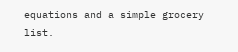equations and a simple grocery list.